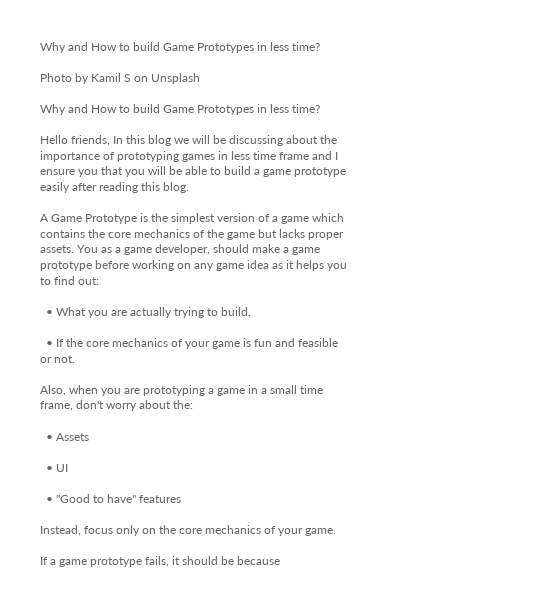Why and How to build Game Prototypes in less time?

Photo by Kamil S on Unsplash

Why and How to build Game Prototypes in less time?

Hello friends, In this blog we will be discussing about the importance of prototyping games in less time frame and I ensure you that you will be able to build a game prototype easily after reading this blog.

A Game Prototype is the simplest version of a game which contains the core mechanics of the game but lacks proper assets. You as a game developer, should make a game prototype before working on any game idea as it helps you to find out:

  • What you are actually trying to build.

  • If the core mechanics of your game is fun and feasible or not.

Also, when you are prototyping a game in a small time frame, don't worry about the:

  • Assets

  • UI

  • "Good to have" features

Instead, focus only on the core mechanics of your game.

If a game prototype fails, it should be because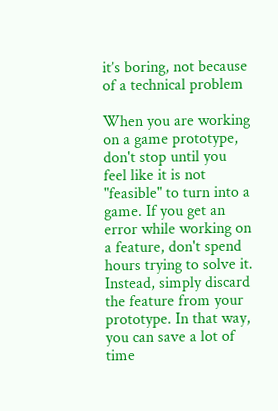it’s boring, not because of a technical problem

When you are working on a game prototype, don't stop until you feel like it is not "feasible" to turn into a game. If you get an error while working on a feature, don't spend hours trying to solve it. Instead, simply discard the feature from your prototype. In that way, you can save a lot of time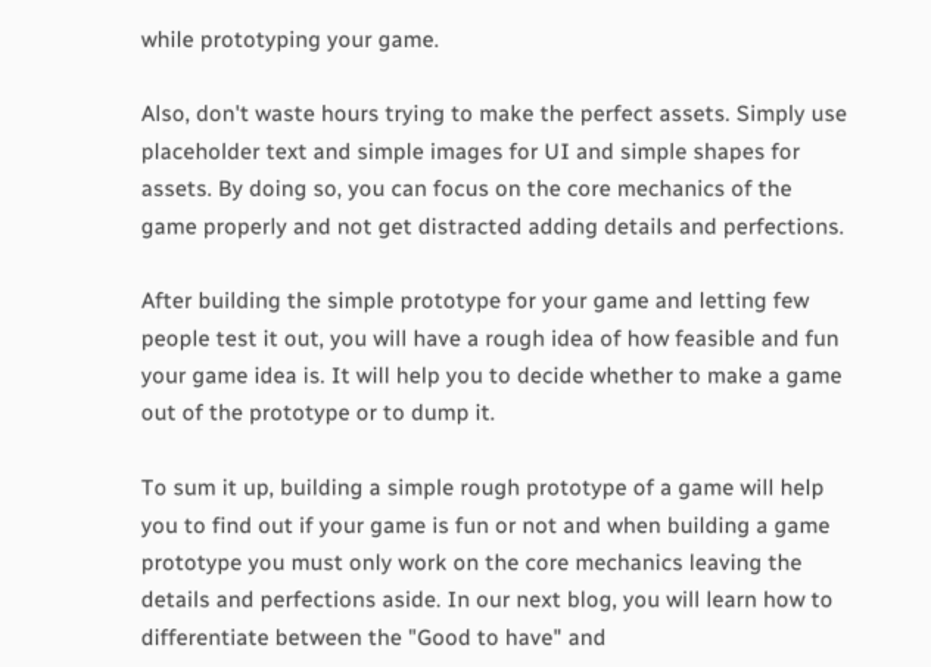while prototyping your game.

Also, don't waste hours trying to make the perfect assets. Simply use placeholder text and simple images for UI and simple shapes for assets. By doing so, you can focus on the core mechanics of the game properly and not get distracted adding details and perfections.

After building the simple prototype for your game and letting few people test it out, you will have a rough idea of how feasible and fun your game idea is. It will help you to decide whether to make a game out of the prototype or to dump it.

To sum it up, building a simple rough prototype of a game will help you to find out if your game is fun or not and when building a game prototype you must only work on the core mechanics leaving the details and perfections aside. In our next blog, you will learn how to differentiate between the "Good to have" and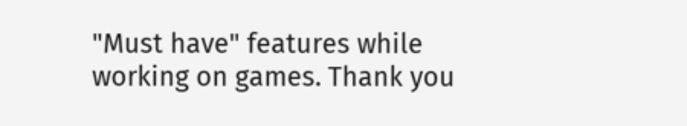"Must have" features while working on games. Thank you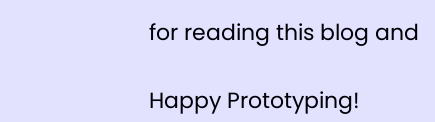for reading this blog and

Happy Prototyping!